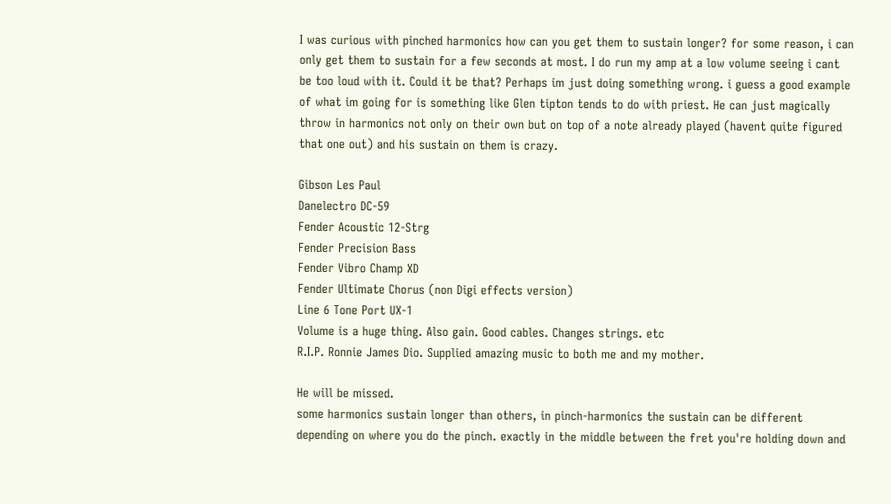I was curious with pinched harmonics how can you get them to sustain longer? for some reason, i can only get them to sustain for a few seconds at most. I do run my amp at a low volume seeing i cant be too loud with it. Could it be that? Perhaps im just doing something wrong. i guess a good example of what im going for is something like Glen tipton tends to do with priest. He can just magically throw in harmonics not only on their own but on top of a note already played (havent quite figured that one out) and his sustain on them is crazy.

Gibson Les Paul
Danelectro DC-59
Fender Acoustic 12-Strg
Fender Precision Bass
Fender Vibro Champ XD
Fender Ultimate Chorus (non Digi effects version)
Line 6 Tone Port UX-1
Volume is a huge thing. Also gain. Good cables. Changes strings. etc
R.I.P. Ronnie James Dio. Supplied amazing music to both me and my mother.

He will be missed.
some harmonics sustain longer than others, in pinch-harmonics the sustain can be different depending on where you do the pinch. exactly in the middle between the fret you're holding down and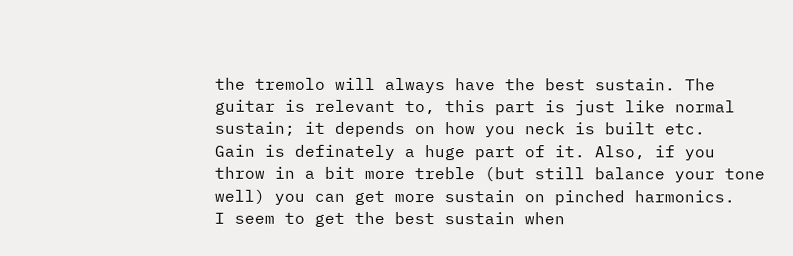the tremolo will always have the best sustain. The guitar is relevant to, this part is just like normal sustain; it depends on how you neck is built etc.
Gain is definately a huge part of it. Also, if you throw in a bit more treble (but still balance your tone well) you can get more sustain on pinched harmonics.
I seem to get the best sustain when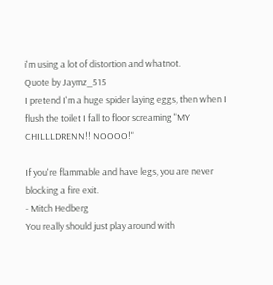i'm using a lot of distortion and whatnot.
Quote by Jaymz_515
I pretend I'm a huge spider laying eggs, then when I flush the toilet I fall to floor screaming "MY CHILLLDRENN!! NOOOO!"

If you're flammable and have legs, you are never blocking a fire exit.
- Mitch Hedberg
You really should just play around with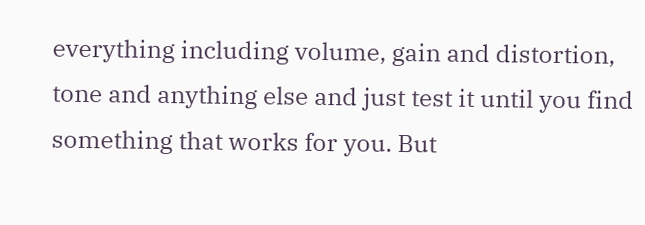everything including volume, gain and distortion, tone and anything else and just test it until you find something that works for you. But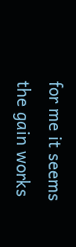for me it seems the gain works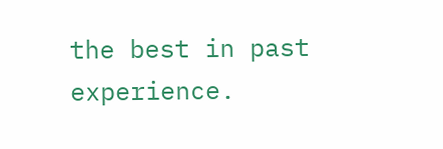the best in past experience.